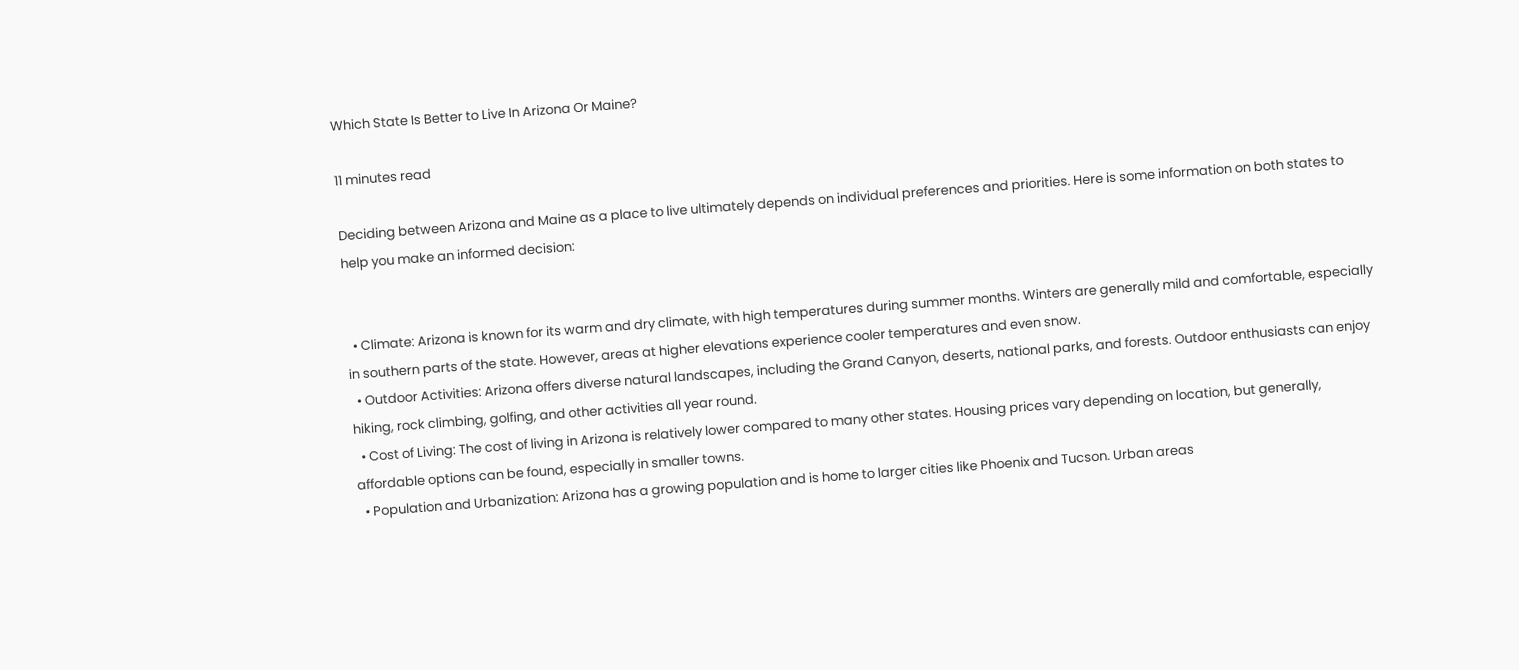Which State Is Better to Live In Arizona Or Maine?

11 minutes read

Deciding between Arizona and Maine as a place to live ultimately depends on individual preferences and priorities. Here is some information on both states to help you make an informed decision:


  • Climate: Arizona is known for its warm and dry climate, with high temperatures during summer months. Winters are generally mild and comfortable, especially in southern parts of the state. However, areas at higher elevations experience cooler temperatures and even snow.
  • Outdoor Activities: Arizona offers diverse natural landscapes, including the Grand Canyon, deserts, national parks, and forests. Outdoor enthusiasts can enjoy hiking, rock climbing, golfing, and other activities all year round.
  • Cost of Living: The cost of living in Arizona is relatively lower compared to many other states. Housing prices vary depending on location, but generally, affordable options can be found, especially in smaller towns.
  • Population and Urbanization: Arizona has a growing population and is home to larger cities like Phoenix and Tucson. Urban areas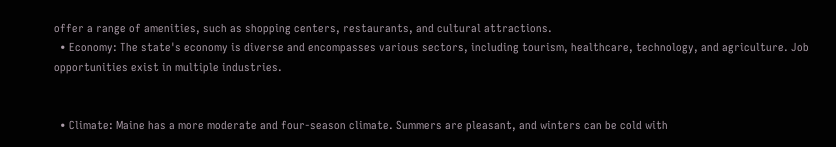offer a range of amenities, such as shopping centers, restaurants, and cultural attractions.
  • Economy: The state's economy is diverse and encompasses various sectors, including tourism, healthcare, technology, and agriculture. Job opportunities exist in multiple industries.


  • Climate: Maine has a more moderate and four-season climate. Summers are pleasant, and winters can be cold with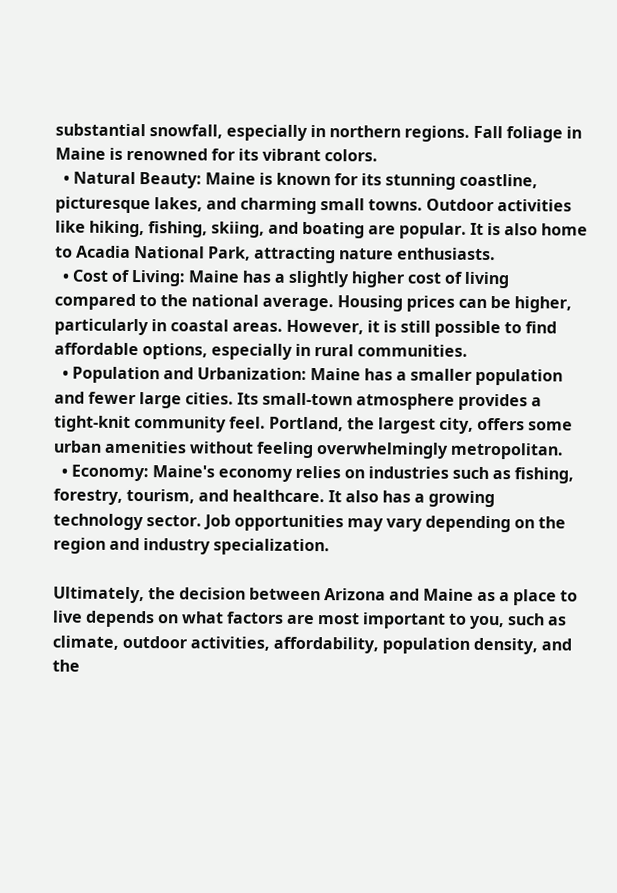substantial snowfall, especially in northern regions. Fall foliage in Maine is renowned for its vibrant colors.
  • Natural Beauty: Maine is known for its stunning coastline, picturesque lakes, and charming small towns. Outdoor activities like hiking, fishing, skiing, and boating are popular. It is also home to Acadia National Park, attracting nature enthusiasts.
  • Cost of Living: Maine has a slightly higher cost of living compared to the national average. Housing prices can be higher, particularly in coastal areas. However, it is still possible to find affordable options, especially in rural communities.
  • Population and Urbanization: Maine has a smaller population and fewer large cities. Its small-town atmosphere provides a tight-knit community feel. Portland, the largest city, offers some urban amenities without feeling overwhelmingly metropolitan.
  • Economy: Maine's economy relies on industries such as fishing, forestry, tourism, and healthcare. It also has a growing technology sector. Job opportunities may vary depending on the region and industry specialization.

Ultimately, the decision between Arizona and Maine as a place to live depends on what factors are most important to you, such as climate, outdoor activities, affordability, population density, and the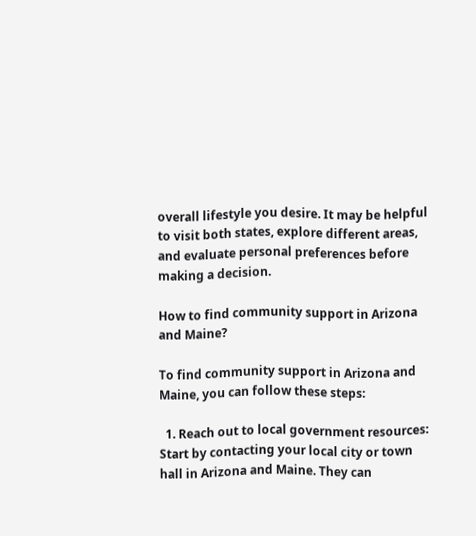overall lifestyle you desire. It may be helpful to visit both states, explore different areas, and evaluate personal preferences before making a decision.

How to find community support in Arizona and Maine?

To find community support in Arizona and Maine, you can follow these steps:

  1. Reach out to local government resources: Start by contacting your local city or town hall in Arizona and Maine. They can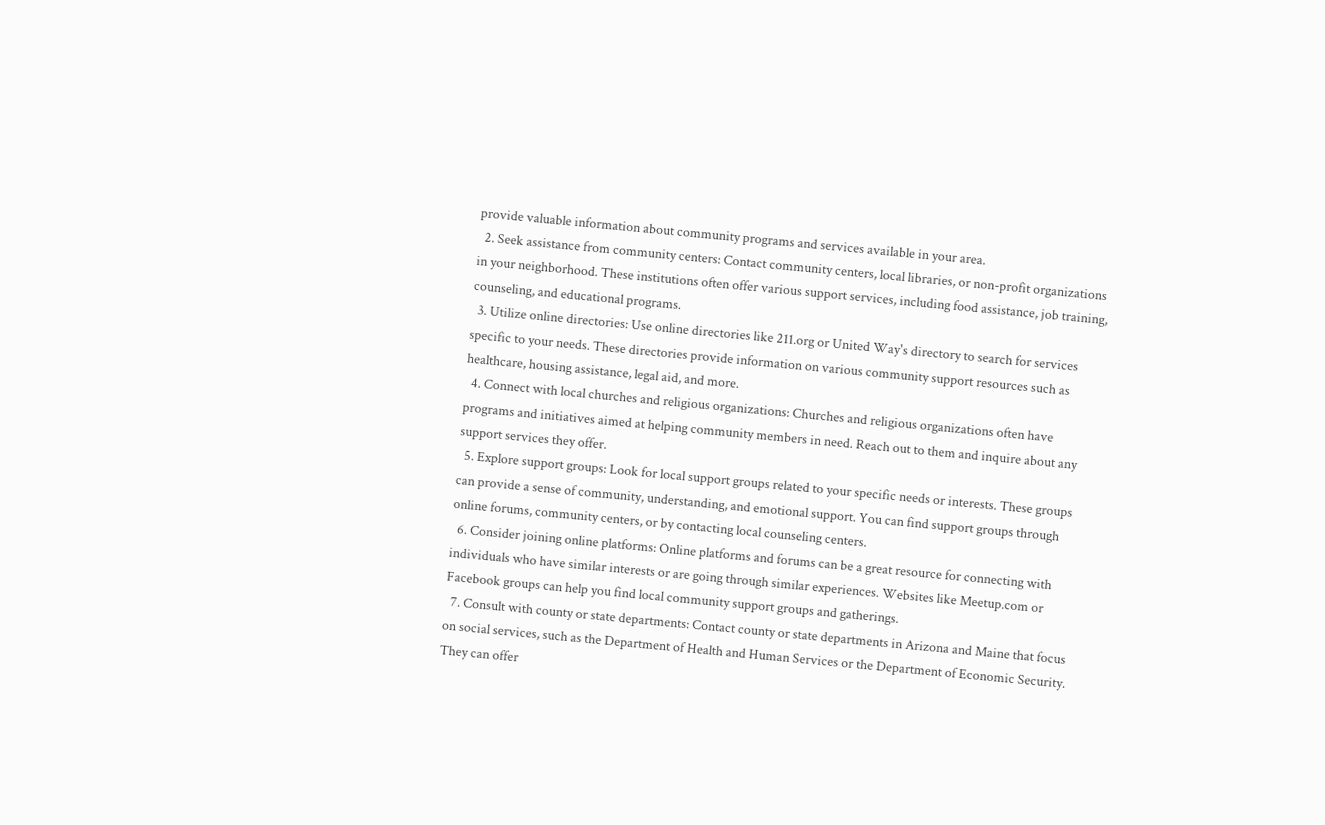provide valuable information about community programs and services available in your area.
  2. Seek assistance from community centers: Contact community centers, local libraries, or non-profit organizations in your neighborhood. These institutions often offer various support services, including food assistance, job training, counseling, and educational programs.
  3. Utilize online directories: Use online directories like 211.org or United Way's directory to search for services specific to your needs. These directories provide information on various community support resources such as healthcare, housing assistance, legal aid, and more.
  4. Connect with local churches and religious organizations: Churches and religious organizations often have programs and initiatives aimed at helping community members in need. Reach out to them and inquire about any support services they offer.
  5. Explore support groups: Look for local support groups related to your specific needs or interests. These groups can provide a sense of community, understanding, and emotional support. You can find support groups through online forums, community centers, or by contacting local counseling centers.
  6. Consider joining online platforms: Online platforms and forums can be a great resource for connecting with individuals who have similar interests or are going through similar experiences. Websites like Meetup.com or Facebook groups can help you find local community support groups and gatherings.
  7. Consult with county or state departments: Contact county or state departments in Arizona and Maine that focus on social services, such as the Department of Health and Human Services or the Department of Economic Security. They can offer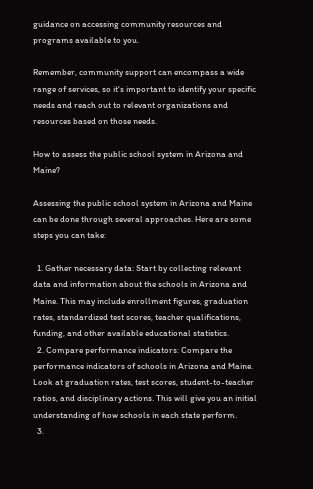guidance on accessing community resources and programs available to you.

Remember, community support can encompass a wide range of services, so it's important to identify your specific needs and reach out to relevant organizations and resources based on those needs.

How to assess the public school system in Arizona and Maine?

Assessing the public school system in Arizona and Maine can be done through several approaches. Here are some steps you can take:

  1. Gather necessary data: Start by collecting relevant data and information about the schools in Arizona and Maine. This may include enrollment figures, graduation rates, standardized test scores, teacher qualifications, funding, and other available educational statistics.
  2. Compare performance indicators: Compare the performance indicators of schools in Arizona and Maine. Look at graduation rates, test scores, student-to-teacher ratios, and disciplinary actions. This will give you an initial understanding of how schools in each state perform.
  3.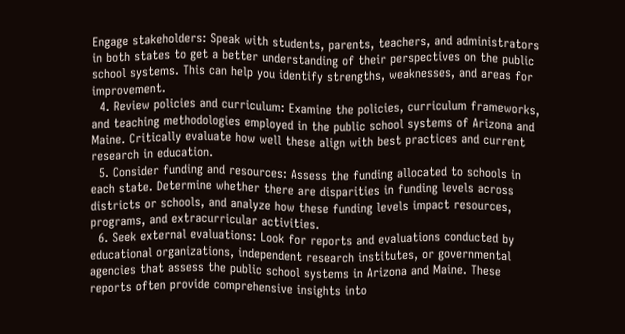Engage stakeholders: Speak with students, parents, teachers, and administrators in both states to get a better understanding of their perspectives on the public school systems. This can help you identify strengths, weaknesses, and areas for improvement.
  4. Review policies and curriculum: Examine the policies, curriculum frameworks, and teaching methodologies employed in the public school systems of Arizona and Maine. Critically evaluate how well these align with best practices and current research in education.
  5. Consider funding and resources: Assess the funding allocated to schools in each state. Determine whether there are disparities in funding levels across districts or schools, and analyze how these funding levels impact resources, programs, and extracurricular activities.
  6. Seek external evaluations: Look for reports and evaluations conducted by educational organizations, independent research institutes, or governmental agencies that assess the public school systems in Arizona and Maine. These reports often provide comprehensive insights into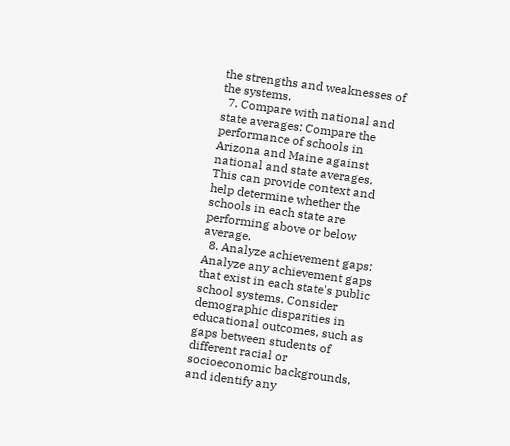the strengths and weaknesses of the systems.
  7. Compare with national and state averages: Compare the performance of schools in Arizona and Maine against national and state averages. This can provide context and help determine whether the schools in each state are performing above or below average.
  8. Analyze achievement gaps: Analyze any achievement gaps that exist in each state's public school systems. Consider demographic disparities in educational outcomes, such as gaps between students of different racial or socioeconomic backgrounds, and identify any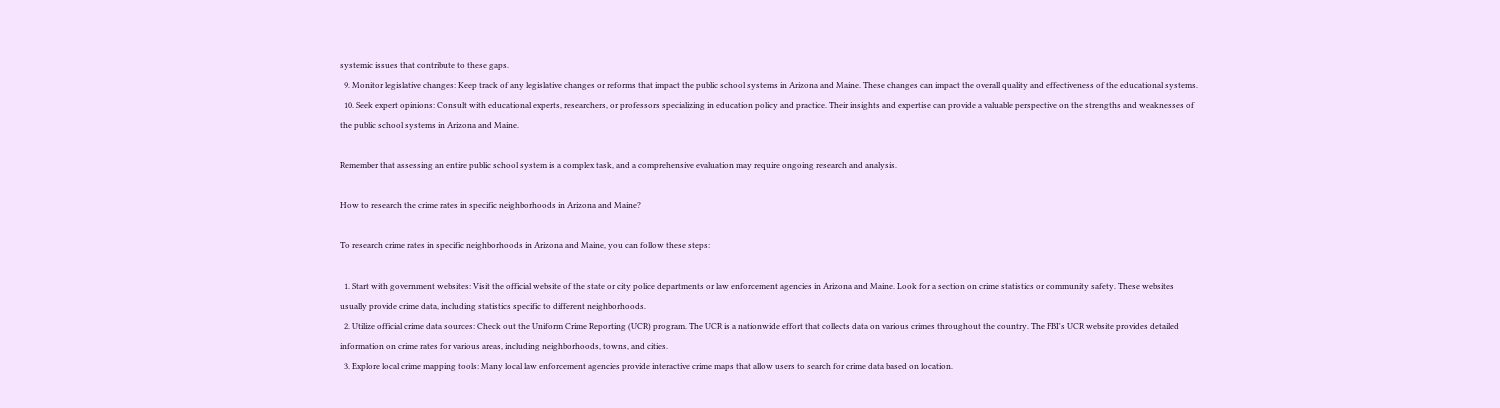systemic issues that contribute to these gaps.
  9. Monitor legislative changes: Keep track of any legislative changes or reforms that impact the public school systems in Arizona and Maine. These changes can impact the overall quality and effectiveness of the educational systems.
  10. Seek expert opinions: Consult with educational experts, researchers, or professors specializing in education policy and practice. Their insights and expertise can provide a valuable perspective on the strengths and weaknesses of the public school systems in Arizona and Maine.

Remember that assessing an entire public school system is a complex task, and a comprehensive evaluation may require ongoing research and analysis.

How to research the crime rates in specific neighborhoods in Arizona and Maine?

To research crime rates in specific neighborhoods in Arizona and Maine, you can follow these steps:

  1. Start with government websites: Visit the official website of the state or city police departments or law enforcement agencies in Arizona and Maine. Look for a section on crime statistics or community safety. These websites usually provide crime data, including statistics specific to different neighborhoods.
  2. Utilize official crime data sources: Check out the Uniform Crime Reporting (UCR) program. The UCR is a nationwide effort that collects data on various crimes throughout the country. The FBI's UCR website provides detailed information on crime rates for various areas, including neighborhoods, towns, and cities.
  3. Explore local crime mapping tools: Many local law enforcement agencies provide interactive crime maps that allow users to search for crime data based on location.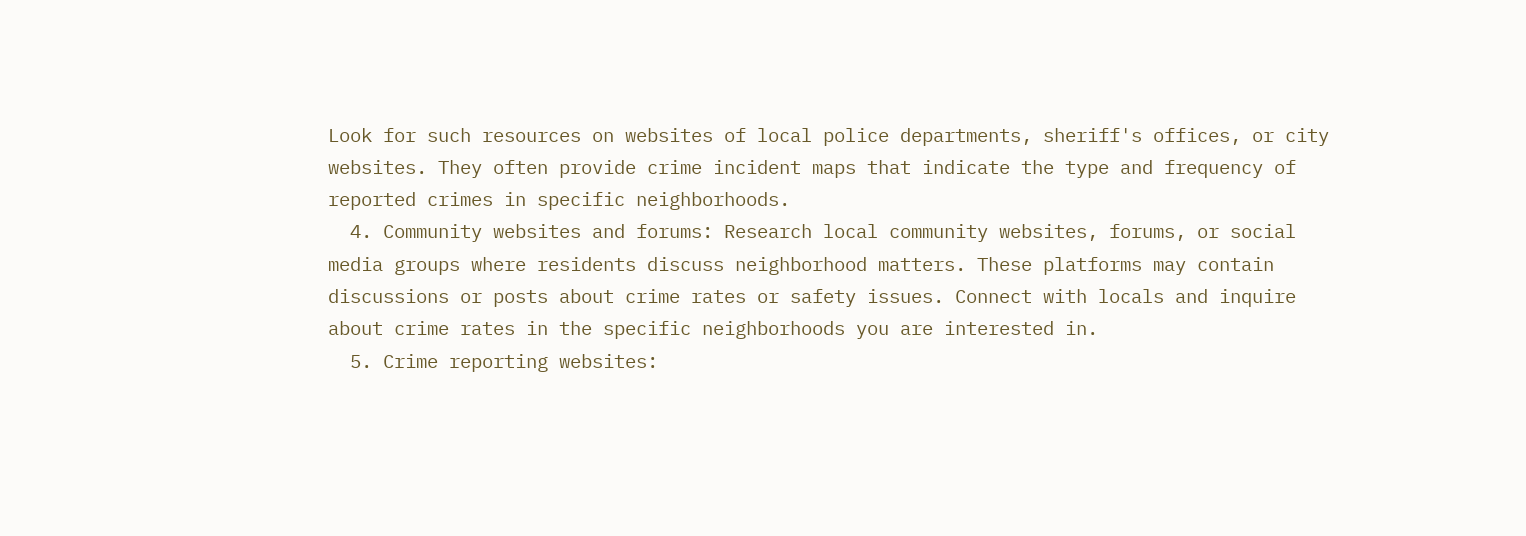Look for such resources on websites of local police departments, sheriff's offices, or city websites. They often provide crime incident maps that indicate the type and frequency of reported crimes in specific neighborhoods.
  4. Community websites and forums: Research local community websites, forums, or social media groups where residents discuss neighborhood matters. These platforms may contain discussions or posts about crime rates or safety issues. Connect with locals and inquire about crime rates in the specific neighborhoods you are interested in.
  5. Crime reporting websites: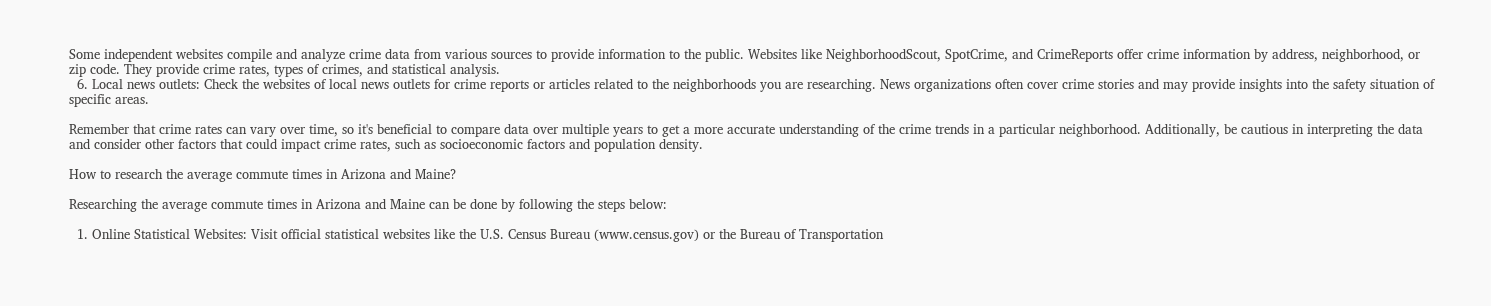Some independent websites compile and analyze crime data from various sources to provide information to the public. Websites like NeighborhoodScout, SpotCrime, and CrimeReports offer crime information by address, neighborhood, or zip code. They provide crime rates, types of crimes, and statistical analysis.
  6. Local news outlets: Check the websites of local news outlets for crime reports or articles related to the neighborhoods you are researching. News organizations often cover crime stories and may provide insights into the safety situation of specific areas.

Remember that crime rates can vary over time, so it's beneficial to compare data over multiple years to get a more accurate understanding of the crime trends in a particular neighborhood. Additionally, be cautious in interpreting the data and consider other factors that could impact crime rates, such as socioeconomic factors and population density.

How to research the average commute times in Arizona and Maine?

Researching the average commute times in Arizona and Maine can be done by following the steps below:

  1. Online Statistical Websites: Visit official statistical websites like the U.S. Census Bureau (www.census.gov) or the Bureau of Transportation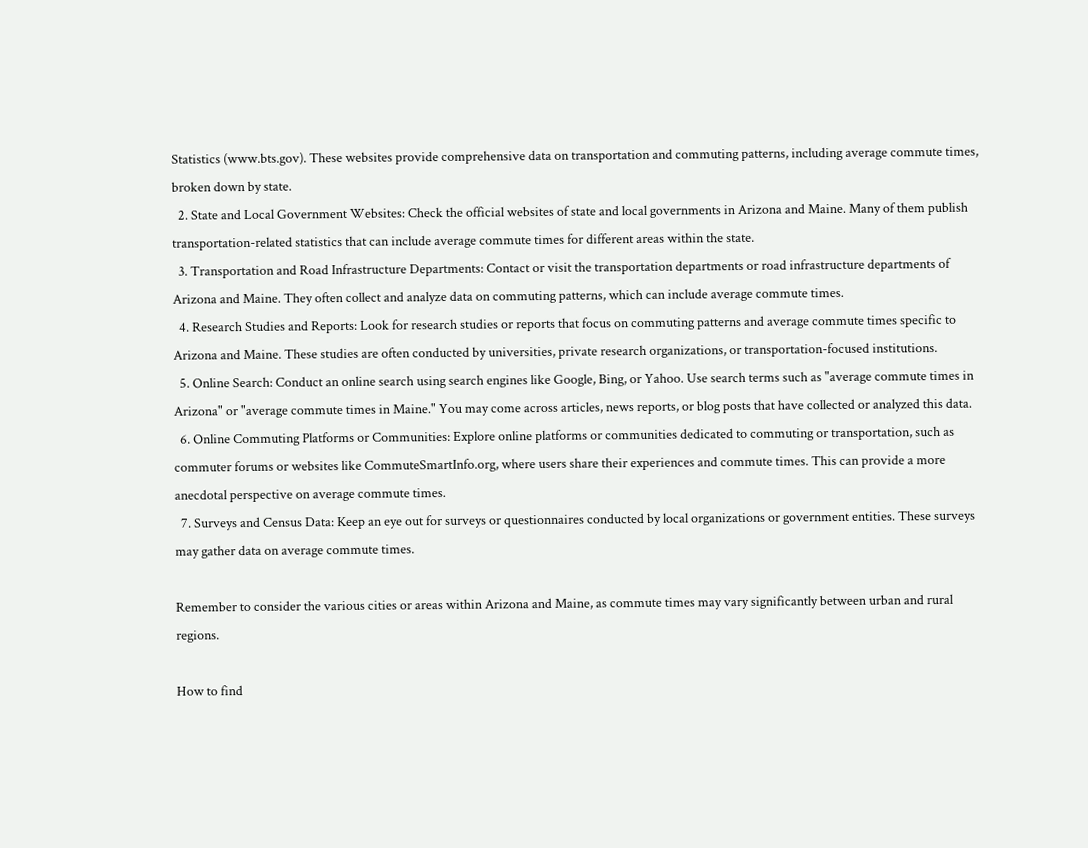Statistics (www.bts.gov). These websites provide comprehensive data on transportation and commuting patterns, including average commute times, broken down by state.
  2. State and Local Government Websites: Check the official websites of state and local governments in Arizona and Maine. Many of them publish transportation-related statistics that can include average commute times for different areas within the state.
  3. Transportation and Road Infrastructure Departments: Contact or visit the transportation departments or road infrastructure departments of Arizona and Maine. They often collect and analyze data on commuting patterns, which can include average commute times.
  4. Research Studies and Reports: Look for research studies or reports that focus on commuting patterns and average commute times specific to Arizona and Maine. These studies are often conducted by universities, private research organizations, or transportation-focused institutions.
  5. Online Search: Conduct an online search using search engines like Google, Bing, or Yahoo. Use search terms such as "average commute times in Arizona" or "average commute times in Maine." You may come across articles, news reports, or blog posts that have collected or analyzed this data.
  6. Online Commuting Platforms or Communities: Explore online platforms or communities dedicated to commuting or transportation, such as commuter forums or websites like CommuteSmartInfo.org, where users share their experiences and commute times. This can provide a more anecdotal perspective on average commute times.
  7. Surveys and Census Data: Keep an eye out for surveys or questionnaires conducted by local organizations or government entities. These surveys may gather data on average commute times.

Remember to consider the various cities or areas within Arizona and Maine, as commute times may vary significantly between urban and rural regions.

How to find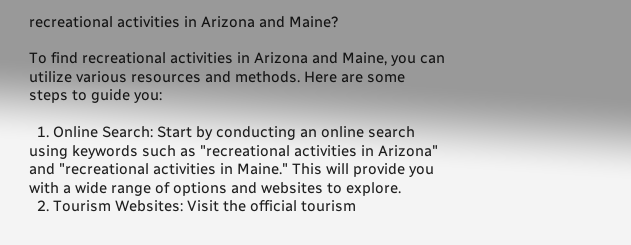recreational activities in Arizona and Maine?

To find recreational activities in Arizona and Maine, you can utilize various resources and methods. Here are some steps to guide you:

  1. Online Search: Start by conducting an online search using keywords such as "recreational activities in Arizona" and "recreational activities in Maine." This will provide you with a wide range of options and websites to explore.
  2. Tourism Websites: Visit the official tourism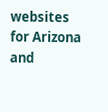websites for Arizona and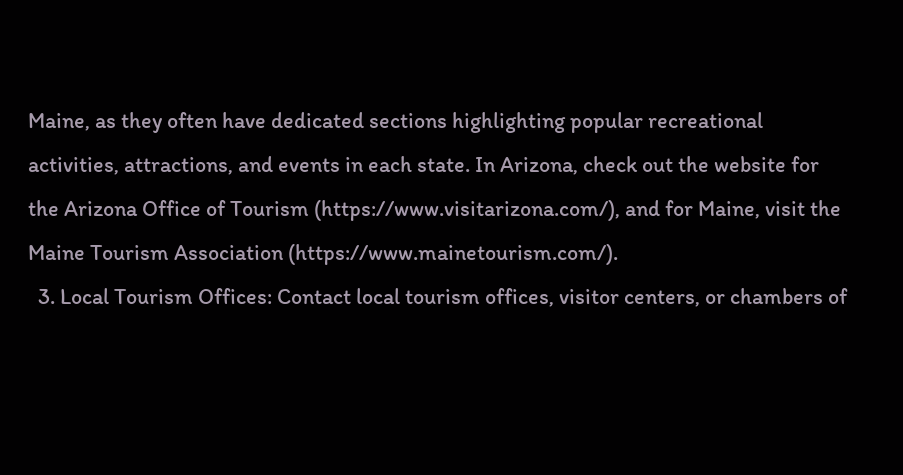Maine, as they often have dedicated sections highlighting popular recreational activities, attractions, and events in each state. In Arizona, check out the website for the Arizona Office of Tourism (https://www.visitarizona.com/), and for Maine, visit the Maine Tourism Association (https://www.mainetourism.com/).
  3. Local Tourism Offices: Contact local tourism offices, visitor centers, or chambers of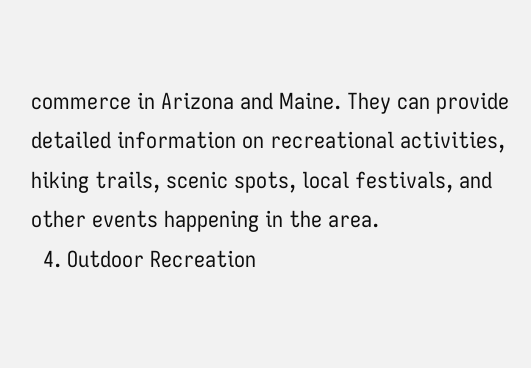commerce in Arizona and Maine. They can provide detailed information on recreational activities, hiking trails, scenic spots, local festivals, and other events happening in the area.
  4. Outdoor Recreation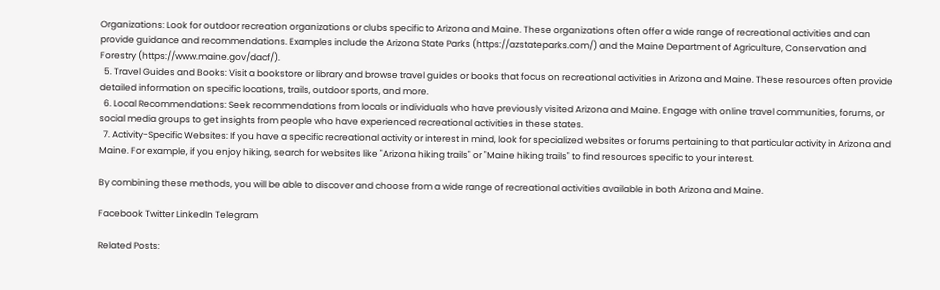Organizations: Look for outdoor recreation organizations or clubs specific to Arizona and Maine. These organizations often offer a wide range of recreational activities and can provide guidance and recommendations. Examples include the Arizona State Parks (https://azstateparks.com/) and the Maine Department of Agriculture, Conservation and Forestry (https://www.maine.gov/dacf/).
  5. Travel Guides and Books: Visit a bookstore or library and browse travel guides or books that focus on recreational activities in Arizona and Maine. These resources often provide detailed information on specific locations, trails, outdoor sports, and more.
  6. Local Recommendations: Seek recommendations from locals or individuals who have previously visited Arizona and Maine. Engage with online travel communities, forums, or social media groups to get insights from people who have experienced recreational activities in these states.
  7. Activity-Specific Websites: If you have a specific recreational activity or interest in mind, look for specialized websites or forums pertaining to that particular activity in Arizona and Maine. For example, if you enjoy hiking, search for websites like "Arizona hiking trails" or "Maine hiking trails" to find resources specific to your interest.

By combining these methods, you will be able to discover and choose from a wide range of recreational activities available in both Arizona and Maine.

Facebook Twitter LinkedIn Telegram

Related Posts: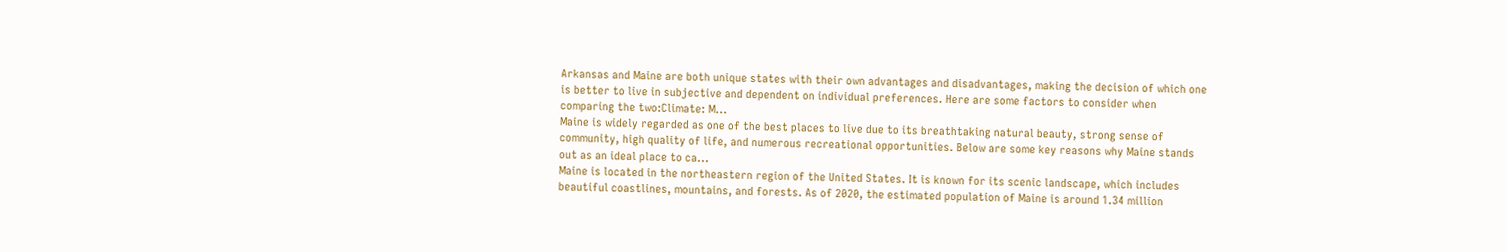Arkansas and Maine are both unique states with their own advantages and disadvantages, making the decision of which one is better to live in subjective and dependent on individual preferences. Here are some factors to consider when comparing the two:Climate: M...
Maine is widely regarded as one of the best places to live due to its breathtaking natural beauty, strong sense of community, high quality of life, and numerous recreational opportunities. Below are some key reasons why Maine stands out as an ideal place to ca...
Maine is located in the northeastern region of the United States. It is known for its scenic landscape, which includes beautiful coastlines, mountains, and forests. As of 2020, the estimated population of Maine is around 1.34 million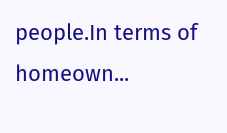people.In terms of homeown...